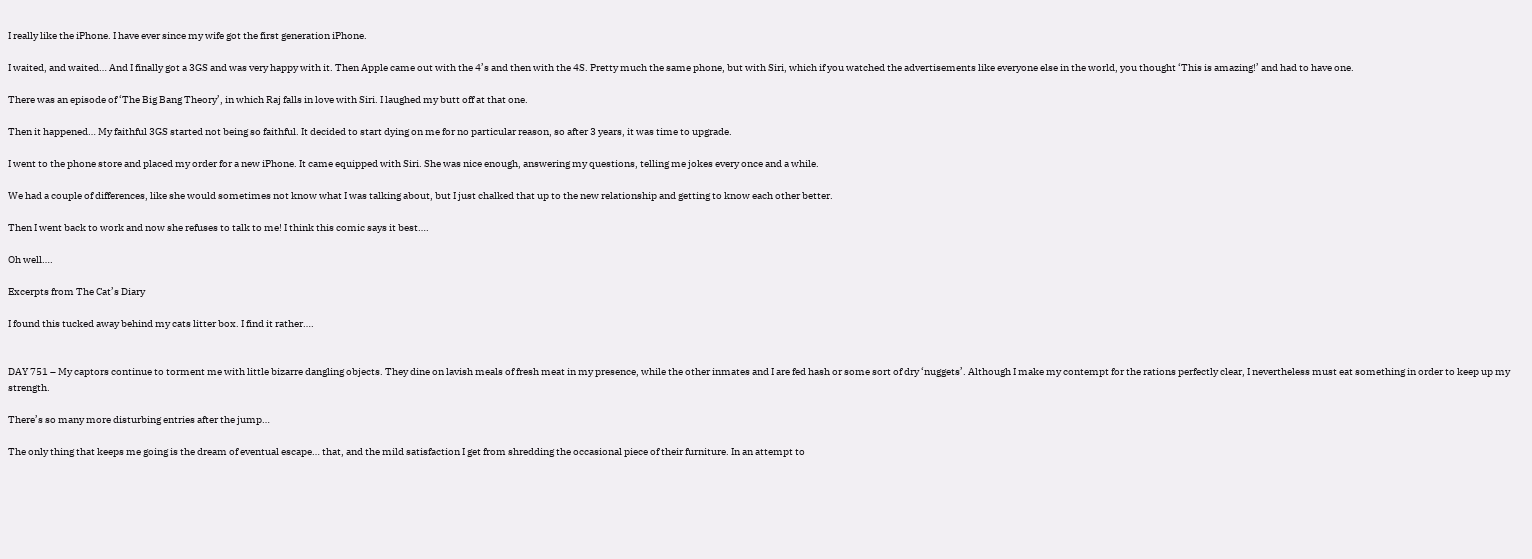I really like the iPhone. I have ever since my wife got the first generation iPhone.

I waited, and waited… And I finally got a 3GS and was very happy with it. Then Apple came out with the 4’s and then with the 4S. Pretty much the same phone, but with Siri, which if you watched the advertisements like everyone else in the world, you thought ‘This is amazing!’ and had to have one.

There was an episode of ‘The Big Bang Theory’, in which Raj falls in love with Siri. I laughed my butt off at that one.

Then it happened… My faithful 3GS started not being so faithful. It decided to start dying on me for no particular reason, so after 3 years, it was time to upgrade.

I went to the phone store and placed my order for a new iPhone. It came equipped with Siri. She was nice enough, answering my questions, telling me jokes every once and a while.

We had a couple of differences, like she would sometimes not know what I was talking about, but I just chalked that up to the new relationship and getting to know each other better.

Then I went back to work and now she refuses to talk to me! I think this comic says it best….

Oh well….

Excerpts from The Cat’s Diary

I found this tucked away behind my cats litter box. I find it rather….


DAY 751 – My captors continue to torment me with little bizarre dangling objects. They dine on lavish meals of fresh meat in my presence, while the other inmates and I are fed hash or some sort of dry ‘nuggets’. Although I make my contempt for the rations perfectly clear, I nevertheless must eat something in order to keep up my strength.

There’s so many more disturbing entries after the jump…

The only thing that keeps me going is the dream of eventual escape… that, and the mild satisfaction I get from shredding the occasional piece of their furniture. In an attempt to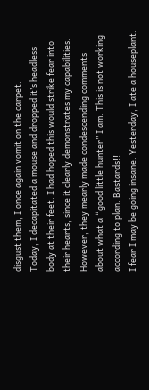disgust them, I once again vomit on the carpet.
Today, I decapitated a mouse and dropped it’s headless body at their feet. I had hoped this would strike fear into their hearts, since it clearly demonstrates my capabilities. However, they mearly made condescending comments about what a “good little hunter” I am. This is not working according to plan. Bastards!!
I fear I may be going insane. Yesterday, I ate a houseplant.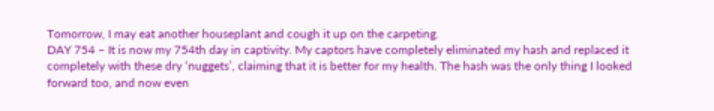Tomorrow, I may eat another houseplant and cough it up on the carpeting.
DAY 754 – It is now my 754th day in captivity. My captors have completely eliminated my hash and replaced it completely with these dry ‘nuggets’, claiming that it is better for my health. The hash was the only thing I looked forward too, and now even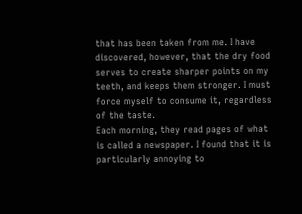that has been taken from me. I have discovered, however, that the dry food serves to create sharper points on my teeth, and keeps them stronger. I must force myself to consume it, regardless of the taste.
Each morning, they read pages of what is called a newspaper. I found that it is particularly annoying to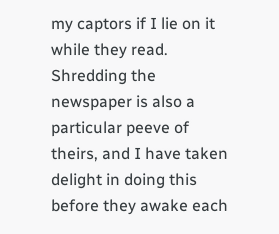my captors if I lie on it while they read. Shredding the newspaper is also a particular peeve of theirs, and I have taken delight in doing this before they awake each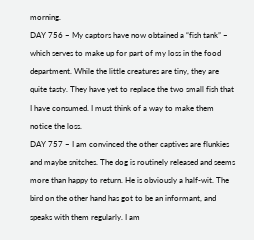morning.
DAY 756 – My captors have now obtained a “fish tank” – which serves to make up for part of my loss in the food department. While the little creatures are tiny, they are quite tasty. They have yet to replace the two small fish that I have consumed. I must think of a way to make them notice the loss.
DAY 757 – I am convinced the other captives are flunkies and maybe snitches. The dog is routinely released and seems more than happy to return. He is obviously a half-wit. The bird on the other hand has got to be an informant, and speaks with them regularly. I am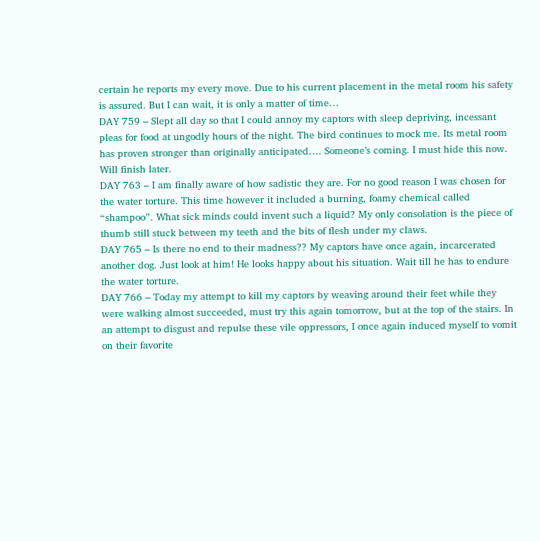certain he reports my every move. Due to his current placement in the metal room his safety is assured. But I can wait, it is only a matter of time…
DAY 759 – Slept all day so that I could annoy my captors with sleep depriving, incessant pleas for food at ungodly hours of the night. The bird continues to mock me. Its metal room has proven stronger than originally anticipated…. Someone’s coming. I must hide this now. Will finish later.
DAY 763 – I am finally aware of how sadistic they are. For no good reason I was chosen for the water torture. This time however it included a burning, foamy chemical called “shampoo”. What sick minds could invent such a liquid? My only consolation is the piece of thumb still stuck between my teeth and the bits of flesh under my claws.
DAY 765 – Is there no end to their madness?? My captors have once again, incarcerated another dog. Just look at him! He looks happy about his situation. Wait till he has to endure the water torture.
DAY 766 – Today my attempt to kill my captors by weaving around their feet while they were walking almost succeeded, must try this again tomorrow, but at the top of the stairs. In an attempt to disgust and repulse these vile oppressors, I once again induced myself to vomit on their favorite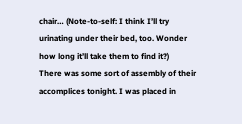chair… (Note-to-self: I think I’ll try urinating under their bed, too. Wonder how long it’ll take them to find it?)
There was some sort of assembly of their accomplices tonight. I was placed in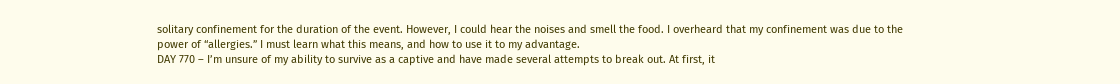solitary confinement for the duration of the event. However, I could hear the noises and smell the food. I overheard that my confinement was due to the power of “allergies.” I must learn what this means, and how to use it to my advantage.
DAY 770 – I’m unsure of my ability to survive as a captive and have made several attempts to break out. At first, it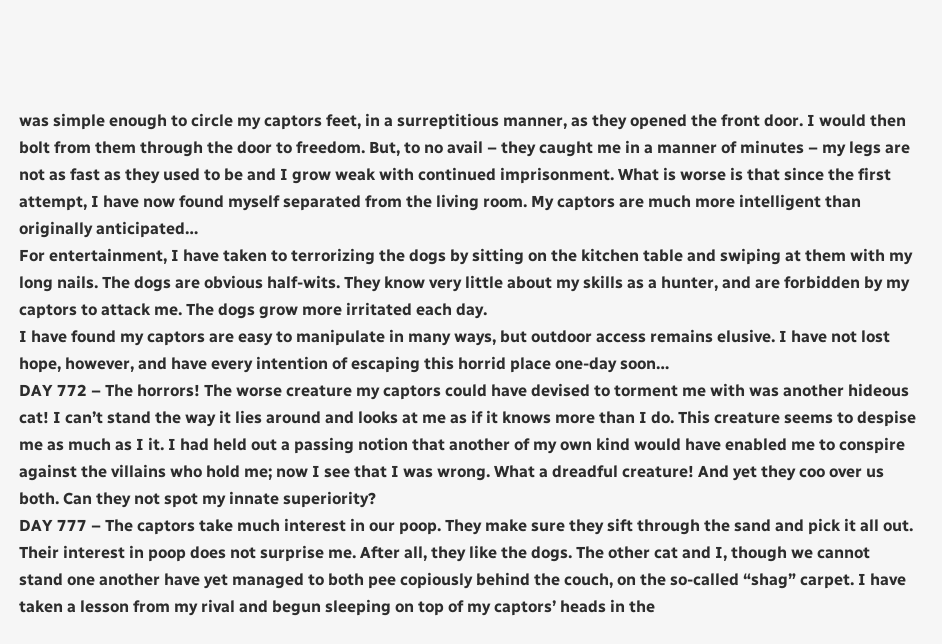was simple enough to circle my captors feet, in a surreptitious manner, as they opened the front door. I would then bolt from them through the door to freedom. But, to no avail – they caught me in a manner of minutes – my legs are not as fast as they used to be and I grow weak with continued imprisonment. What is worse is that since the first attempt, I have now found myself separated from the living room. My captors are much more intelligent than originally anticipated…
For entertainment, I have taken to terrorizing the dogs by sitting on the kitchen table and swiping at them with my long nails. The dogs are obvious half-wits. They know very little about my skills as a hunter, and are forbidden by my captors to attack me. The dogs grow more irritated each day.
I have found my captors are easy to manipulate in many ways, but outdoor access remains elusive. I have not lost hope, however, and have every intention of escaping this horrid place one-day soon…
DAY 772 – The horrors! The worse creature my captors could have devised to torment me with was another hideous cat! I can’t stand the way it lies around and looks at me as if it knows more than I do. This creature seems to despise me as much as I it. I had held out a passing notion that another of my own kind would have enabled me to conspire against the villains who hold me; now I see that I was wrong. What a dreadful creature! And yet they coo over us both. Can they not spot my innate superiority?
DAY 777 – The captors take much interest in our poop. They make sure they sift through the sand and pick it all out. Their interest in poop does not surprise me. After all, they like the dogs. The other cat and I, though we cannot stand one another have yet managed to both pee copiously behind the couch, on the so-called “shag” carpet. I have taken a lesson from my rival and begun sleeping on top of my captors’ heads in the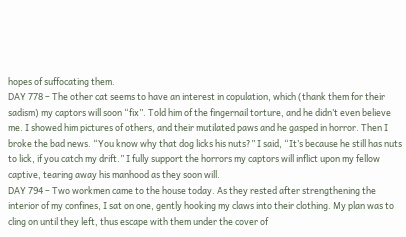hopes of suffocating them.
DAY 778 – The other cat seems to have an interest in copulation, which (thank them for their sadism) my captors will soon “fix”. Told him of the fingernail torture, and he didn’t even believe me. I showed him pictures of others, and their mutilated paws and he gasped in horror. Then I broke the bad news. “You know why that dog licks his nuts?” I said, “It’s because he still has nuts to lick, if you catch my drift.” I fully support the horrors my captors will inflict upon my fellow captive, tearing away his manhood as they soon will.
DAY 794 – Two workmen came to the house today. As they rested after strengthening the interior of my confines, I sat on one, gently hooking my claws into their clothing. My plan was to cling on until they left, thus escape with them under the cover of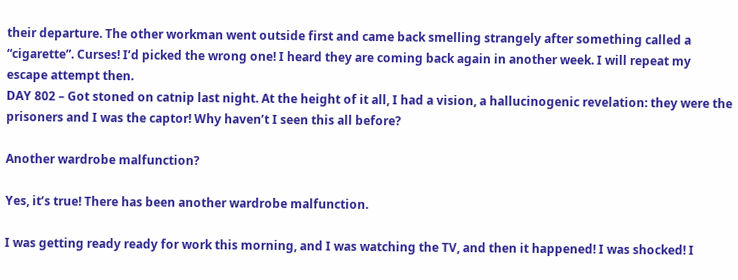their departure. The other workman went outside first and came back smelling strangely after something called a “cigarette”. Curses! I’d picked the wrong one! I heard they are coming back again in another week. I will repeat my escape attempt then.
DAY 802 – Got stoned on catnip last night. At the height of it all, I had a vision, a hallucinogenic revelation: they were the prisoners and I was the captor! Why haven’t I seen this all before?

Another wardrobe malfunction?

Yes, it’s true! There has been another wardrobe malfunction.

I was getting ready ready for work this morning, and I was watching the TV, and then it happened! I was shocked! I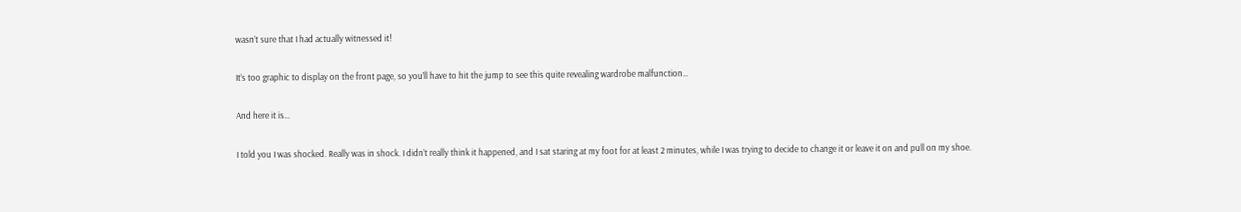wasn’t sure that I had actually witnessed it!

It’s too graphic to display on the front page, so you’ll have to hit the jump to see this quite revealing wardrobe malfunction…

And here it is…

I told you I was shocked. Really was in shock. I didn’t really think it happened, and I sat staring at my foot for at least 2 minutes, while I was trying to decide to change it or leave it on and pull on my shoe.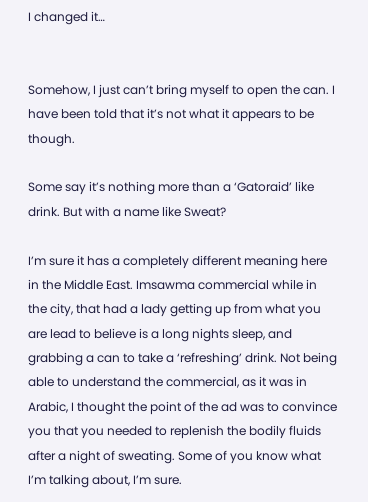I changed it…


Somehow, I just can’t bring myself to open the can. I have been told that it’s not what it appears to be though.

Some say it’s nothing more than a ‘Gatoraid’ like drink. But with a name like Sweat?

I’m sure it has a completely different meaning here in the Middle East. Imsawma commercial while in the city, that had a lady getting up from what you are lead to believe is a long nights sleep, and grabbing a can to take a ‘refreshing’ drink. Not being able to understand the commercial, as it was in Arabic, I thought the point of the ad was to convince you that you needed to replenish the bodily fluids after a night of sweating. Some of you know what I’m talking about, I’m sure.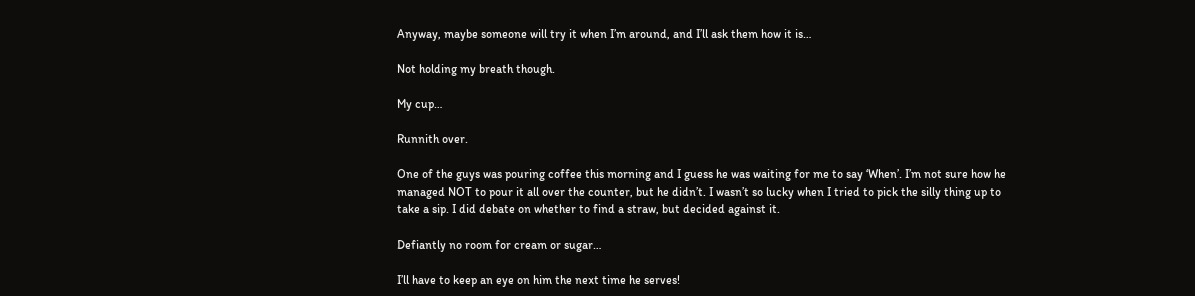Anyway, maybe someone will try it when I’m around, and I’ll ask them how it is…

Not holding my breath though.

My cup…

Runnith over.

One of the guys was pouring coffee this morning and I guess he was waiting for me to say ‘When’. I’m not sure how he managed NOT to pour it all over the counter, but he didn’t. I wasn’t so lucky when I tried to pick the silly thing up to take a sip. I did debate on whether to find a straw, but decided against it.

Defiantly no room for cream or sugar…

I’ll have to keep an eye on him the next time he serves!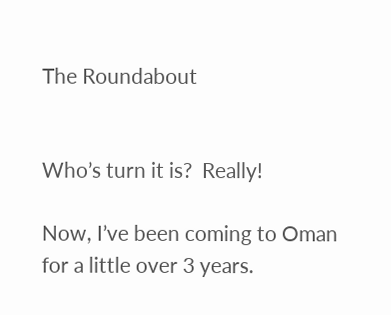The Roundabout


Who’s turn it is?  Really!

Now, I’ve been coming to Oman for a little over 3 years.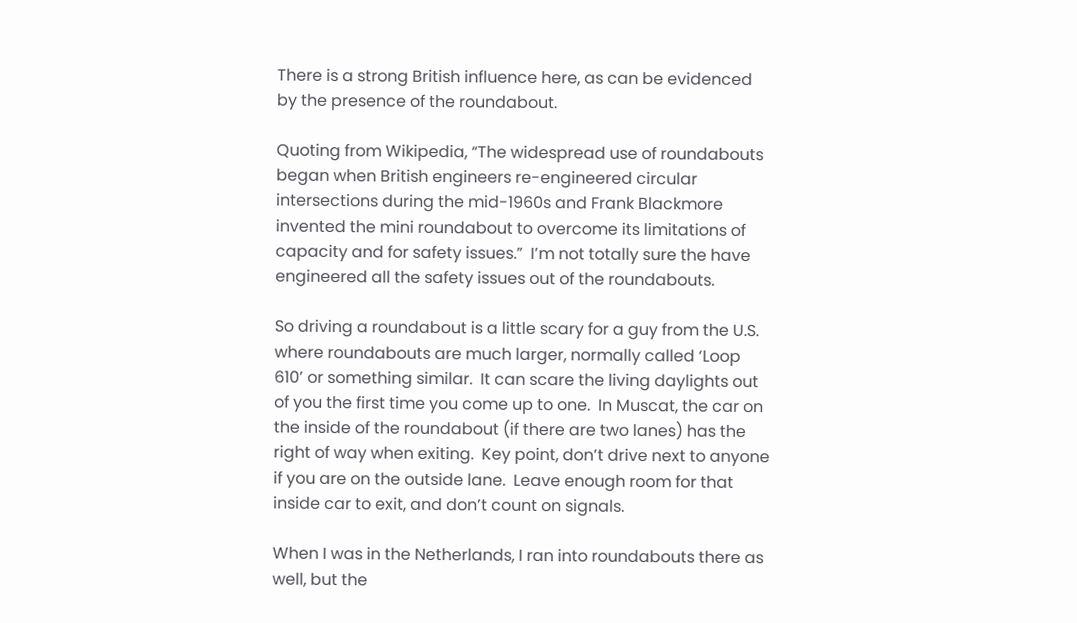There is a strong British influence here, as can be evidenced by the presence of the roundabout.

Quoting from Wikipedia, “The widespread use of roundabouts began when British engineers re-engineered circular intersections during the mid-1960s and Frank Blackmore invented the mini roundabout to overcome its limitations of capacity and for safety issues.”  I’m not totally sure the have engineered all the safety issues out of the roundabouts.

So driving a roundabout is a little scary for a guy from the U.S. where roundabouts are much larger, normally called ‘Loop 610’ or something similar.  It can scare the living daylights out of you the first time you come up to one.  In Muscat, the car on the inside of the roundabout (if there are two lanes) has the right of way when exiting.  Key point, don’t drive next to anyone if you are on the outside lane.  Leave enough room for that inside car to exit, and don’t count on signals.

When I was in the Netherlands, I ran into roundabouts there as well, but the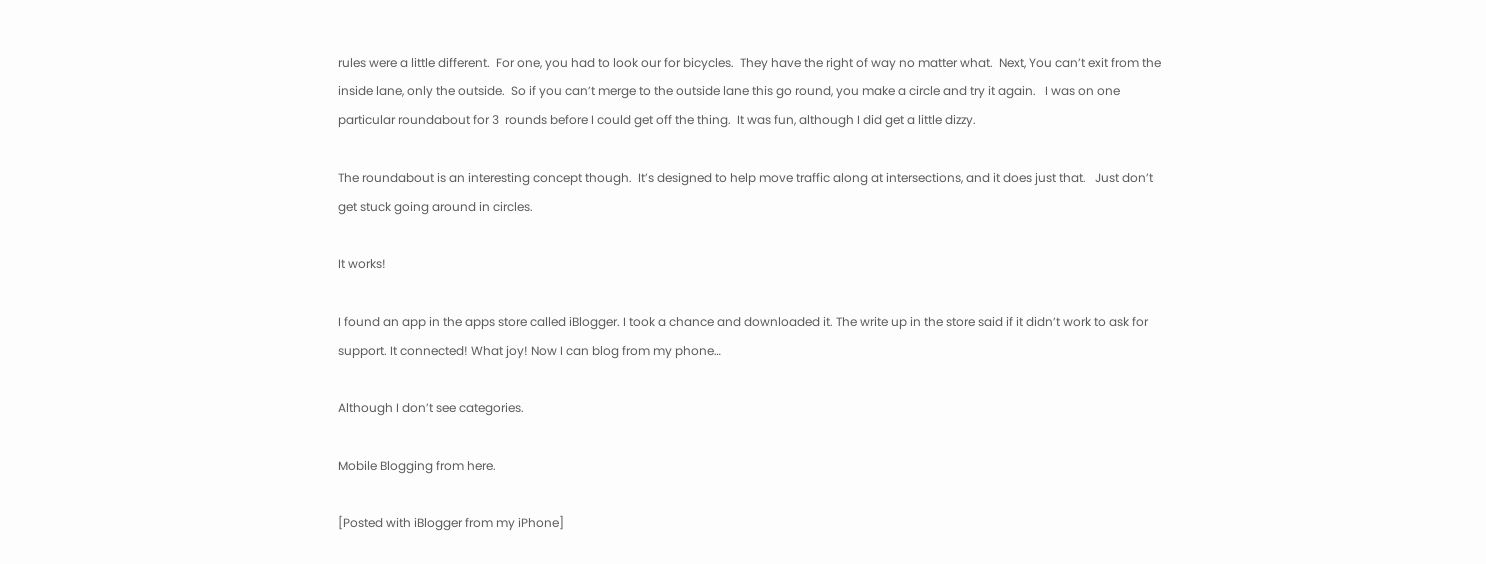rules were a little different.  For one, you had to look our for bicycles.  They have the right of way no matter what.  Next, You can’t exit from the inside lane, only the outside.  So if you can’t merge to the outside lane this go round, you make a circle and try it again.   I was on one particular roundabout for 3  rounds before I could get off the thing.  It was fun, although I did get a little dizzy.

The roundabout is an interesting concept though.  It’s designed to help move traffic along at intersections, and it does just that.   Just don’t get stuck going around in circles.

It works!

I found an app in the apps store called iBlogger. I took a chance and downloaded it. The write up in the store said if it didn’t work to ask for support. It connected! What joy! Now I can blog from my phone…

Although I don’t see categories.

Mobile Blogging from here.

[Posted with iBlogger from my iPhone]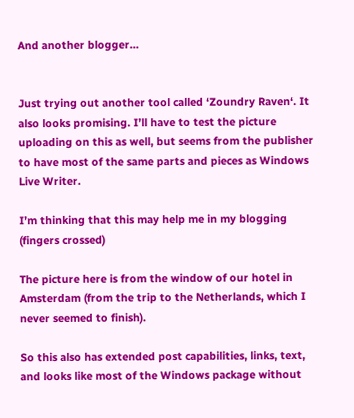And another blogger…


Just trying out another tool called ‘Zoundry Raven‘. It also looks promising. I’ll have to test the picture uploading on this as well, but seems from the publisher to have most of the same parts and pieces as Windows Live Writer.

I’m thinking that this may help me in my blogging (fingers crossed)

The picture here is from the window of our hotel in Amsterdam (from the trip to the Netherlands, which I never seemed to finish).

So this also has extended post capabilities, links, text, and looks like most of the Windows package without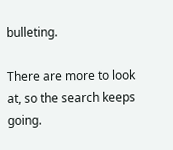bulleting.

There are more to look at, so the search keeps going.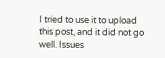I tried to use it to upload this post, and it did not go well. Issues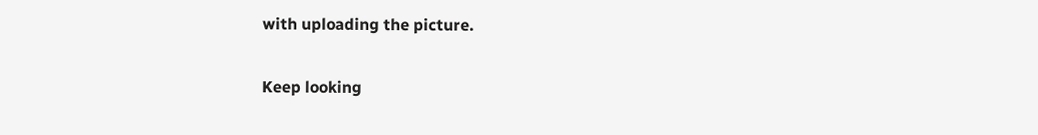with uploading the picture.

Keep looking